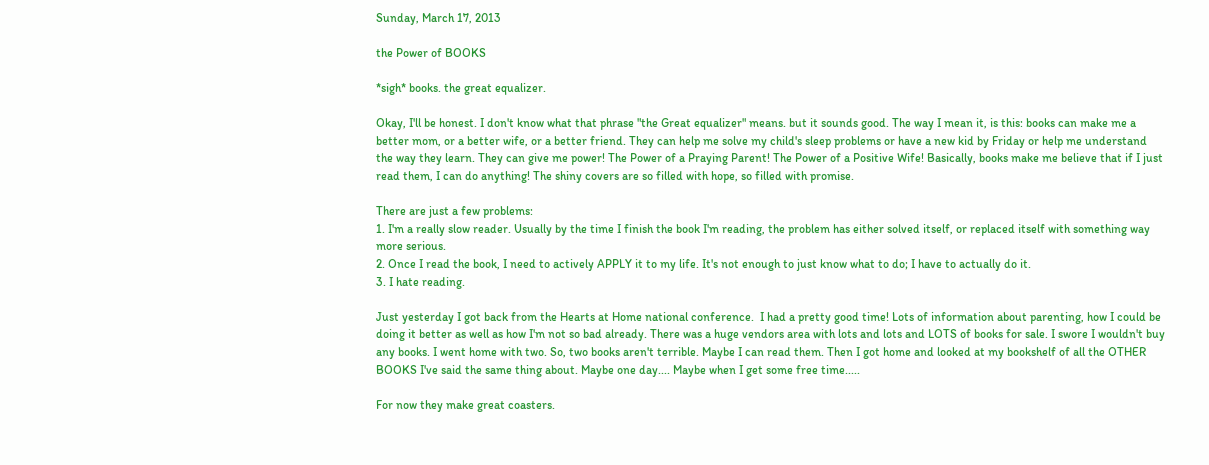Sunday, March 17, 2013

the Power of BOOKS

*sigh* books. the great equalizer.

Okay, I'll be honest. I don't know what that phrase "the Great equalizer" means. but it sounds good. The way I mean it, is this: books can make me a better mom, or a better wife, or a better friend. They can help me solve my child's sleep problems or have a new kid by Friday or help me understand the way they learn. They can give me power! The Power of a Praying Parent! The Power of a Positive Wife! Basically, books make me believe that if I just read them, I can do anything! The shiny covers are so filled with hope, so filled with promise.

There are just a few problems:
1. I'm a really slow reader. Usually by the time I finish the book I'm reading, the problem has either solved itself, or replaced itself with something way more serious.
2. Once I read the book, I need to actively APPLY it to my life. It's not enough to just know what to do; I have to actually do it.
3. I hate reading.

Just yesterday I got back from the Hearts at Home national conference.  I had a pretty good time! Lots of information about parenting, how I could be doing it better as well as how I'm not so bad already. There was a huge vendors area with lots and lots and LOTS of books for sale. I swore I wouldn't buy any books. I went home with two. So, two books aren't terrible. Maybe I can read them. Then I got home and looked at my bookshelf of all the OTHER BOOKS I've said the same thing about. Maybe one day.... Maybe when I get some free time.....

For now they make great coasters.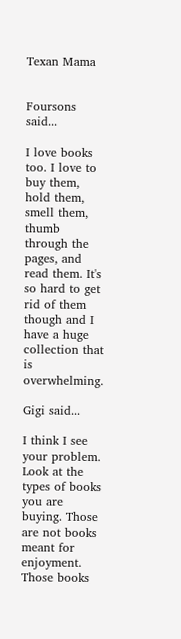Texan Mama


Foursons said...

I love books too. I love to buy them, hold them, smell them, thumb through the pages, and read them. It's so hard to get rid of them though and I have a huge collection that is overwhelming.

Gigi said...

I think I see your problem. Look at the types of books you are buying. Those are not books meant for enjoyment. Those books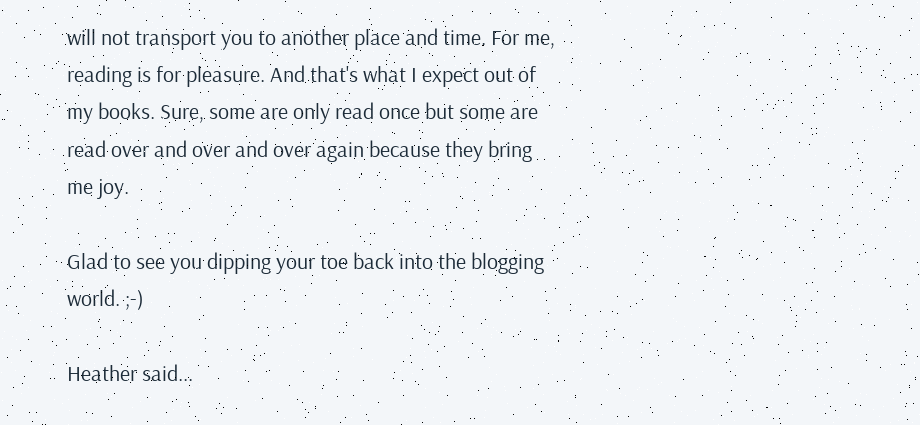will not transport you to another place and time. For me, reading is for pleasure. And that's what I expect out of my books. Sure, some are only read once but some are read over and over and over again because they bring me joy.

Glad to see you dipping your toe back into the blogging world. ;-)

Heather said...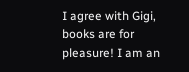I agree with Gigi, books are for pleasure! I am an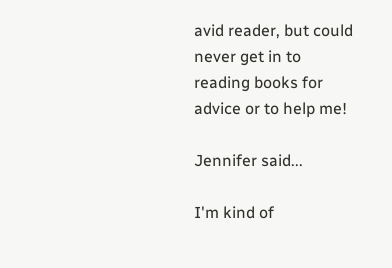avid reader, but could never get in to reading books for advice or to help me!

Jennifer said...

I'm kind of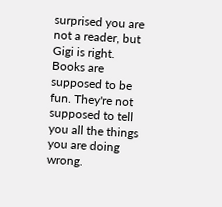surprised you are not a reader, but Gigi is right. Books are supposed to be fun. They're not supposed to tell you all the things you are doing wrong.